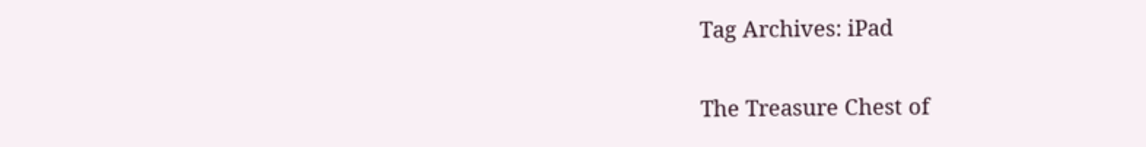Tag Archives: iPad

The Treasure Chest of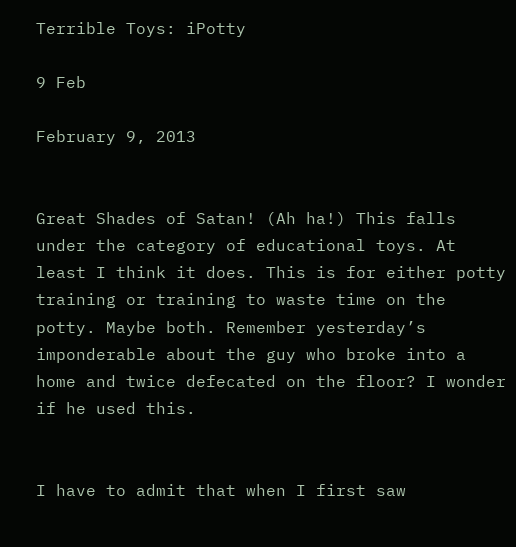Terrible Toys: iPotty

9 Feb

February 9, 2013


Great Shades of Satan! (Ah ha!) This falls under the category of educational toys. At least I think it does. This is for either potty training or training to waste time on the potty. Maybe both. Remember yesterday’s imponderable about the guy who broke into a home and twice defecated on the floor? I wonder if he used this.


I have to admit that when I first saw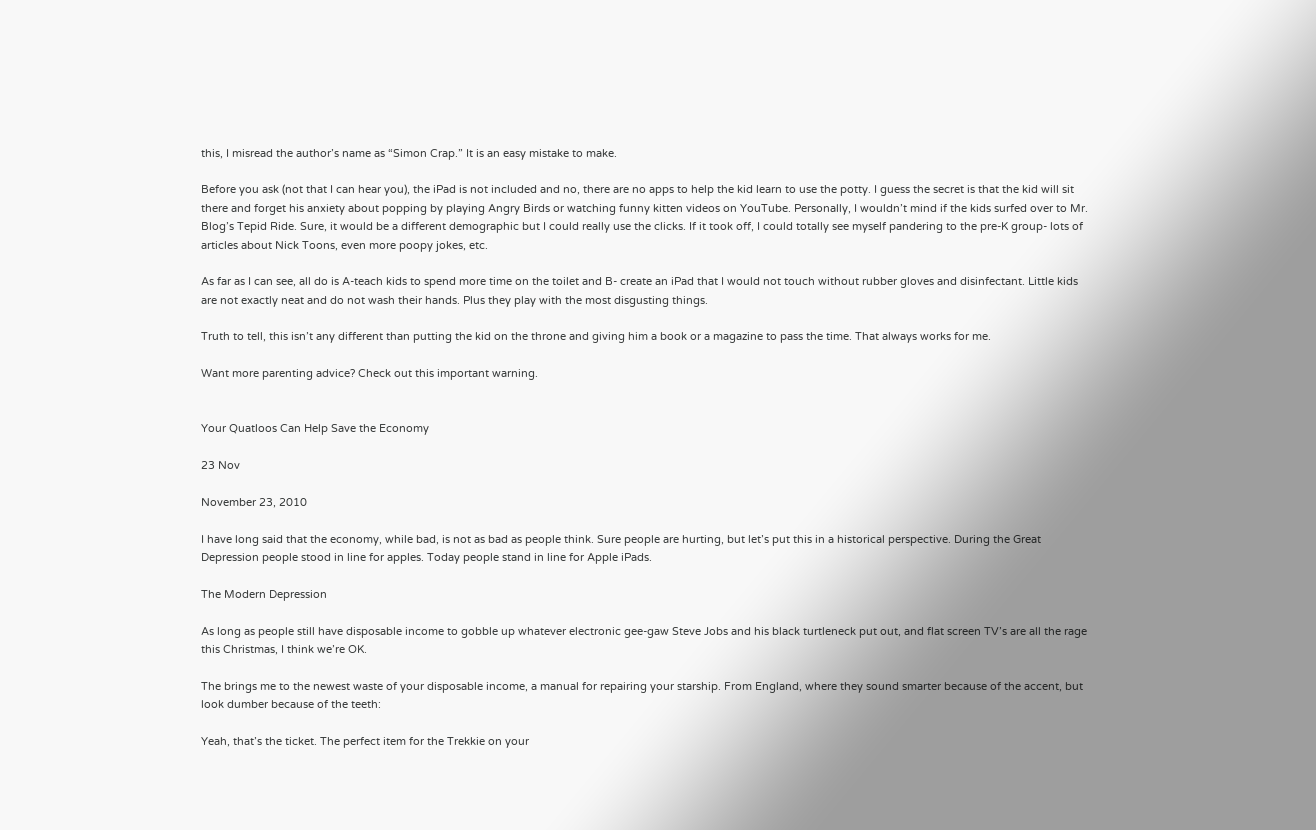this, I misread the author’s name as “Simon Crap.” It is an easy mistake to make.

Before you ask (not that I can hear you), the iPad is not included and no, there are no apps to help the kid learn to use the potty. I guess the secret is that the kid will sit there and forget his anxiety about popping by playing Angry Birds or watching funny kitten videos on YouTube. Personally, I wouldn’t mind if the kids surfed over to Mr. Blog’s Tepid Ride. Sure, it would be a different demographic but I could really use the clicks. If it took off, I could totally see myself pandering to the pre-K group- lots of articles about Nick Toons, even more poopy jokes, etc.

As far as I can see, all do is A-teach kids to spend more time on the toilet and B- create an iPad that I would not touch without rubber gloves and disinfectant. Little kids are not exactly neat and do not wash their hands. Plus they play with the most disgusting things.

Truth to tell, this isn’t any different than putting the kid on the throne and giving him a book or a magazine to pass the time. That always works for me.

Want more parenting advice? Check out this important warning.


Your Quatloos Can Help Save the Economy

23 Nov

November 23, 2010

I have long said that the economy, while bad, is not as bad as people think. Sure people are hurting, but let’s put this in a historical perspective. During the Great Depression people stood in line for apples. Today people stand in line for Apple iPads.

The Modern Depression

As long as people still have disposable income to gobble up whatever electronic gee-gaw Steve Jobs and his black turtleneck put out, and flat screen TV’s are all the rage this Christmas, I think we’re OK.

The brings me to the newest waste of your disposable income, a manual for repairing your starship. From England, where they sound smarter because of the accent, but look dumber because of the teeth:

Yeah, that’s the ticket. The perfect item for the Trekkie on your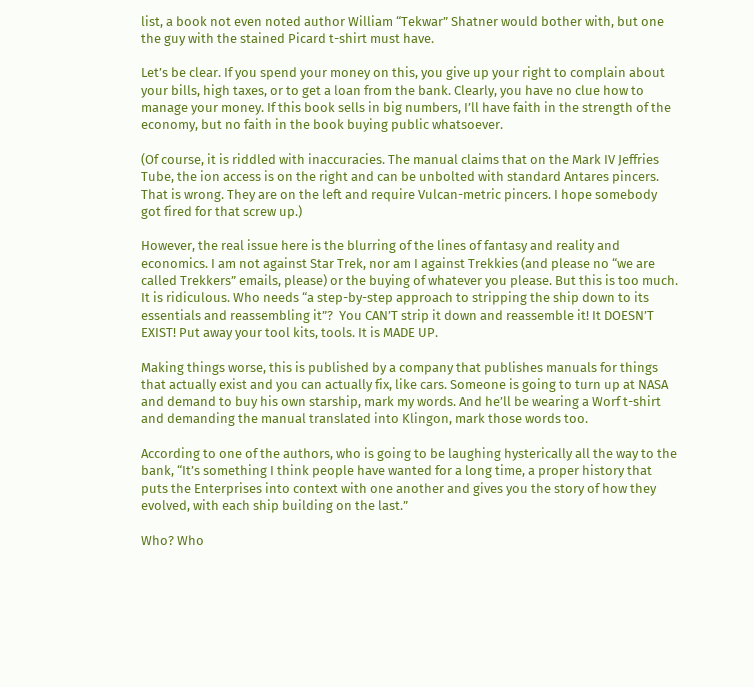list, a book not even noted author William “Tekwar” Shatner would bother with, but one the guy with the stained Picard t-shirt must have.

Let’s be clear. If you spend your money on this, you give up your right to complain about your bills, high taxes, or to get a loan from the bank. Clearly, you have no clue how to manage your money. If this book sells in big numbers, I’ll have faith in the strength of the economy, but no faith in the book buying public whatsoever.

(Of course, it is riddled with inaccuracies. The manual claims that on the Mark IV Jeffries Tube, the ion access is on the right and can be unbolted with standard Antares pincers. That is wrong. They are on the left and require Vulcan-metric pincers. I hope somebody got fired for that screw up.)

However, the real issue here is the blurring of the lines of fantasy and reality and economics. I am not against Star Trek, nor am I against Trekkies (and please no “we are called Trekkers” emails, please) or the buying of whatever you please. But this is too much. It is ridiculous. Who needs “a step-by-step approach to stripping the ship down to its essentials and reassembling it”?  You CAN’T strip it down and reassemble it! It DOESN’T EXIST! Put away your tool kits, tools. It is MADE UP.

Making things worse, this is published by a company that publishes manuals for things that actually exist and you can actually fix, like cars. Someone is going to turn up at NASA and demand to buy his own starship, mark my words. And he’ll be wearing a Worf t-shirt and demanding the manual translated into Klingon, mark those words too.

According to one of the authors, who is going to be laughing hysterically all the way to the bank, “It’s something I think people have wanted for a long time, a proper history that puts the Enterprises into context with one another and gives you the story of how they evolved, with each ship building on the last.”

Who? Who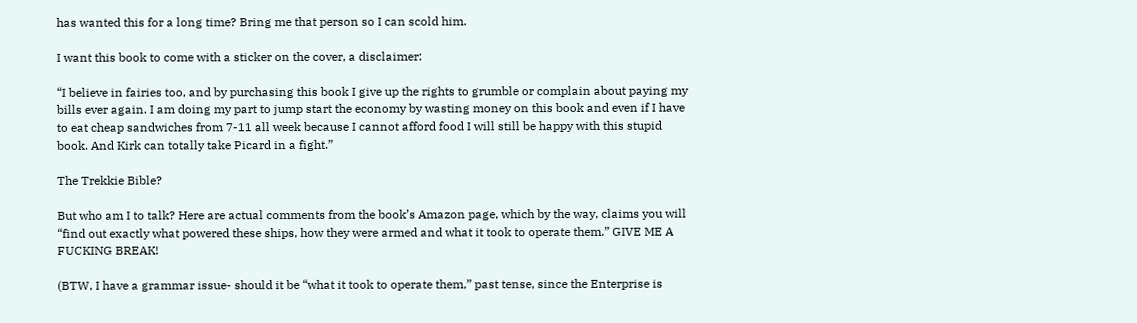has wanted this for a long time? Bring me that person so I can scold him.

I want this book to come with a sticker on the cover, a disclaimer:

“I believe in fairies too, and by purchasing this book I give up the rights to grumble or complain about paying my bills ever again. I am doing my part to jump start the economy by wasting money on this book and even if I have to eat cheap sandwiches from 7-11 all week because I cannot afford food I will still be happy with this stupid book. And Kirk can totally take Picard in a fight.”

The Trekkie Bible?

But who am I to talk? Here are actual comments from the book’s Amazon page, which by the way, claims you will “find out exactly what powered these ships, how they were armed and what it took to operate them.” GIVE ME A FUCKING BREAK!

(BTW, I have a grammar issue- should it be “what it took to operate them,” past tense, since the Enterprise is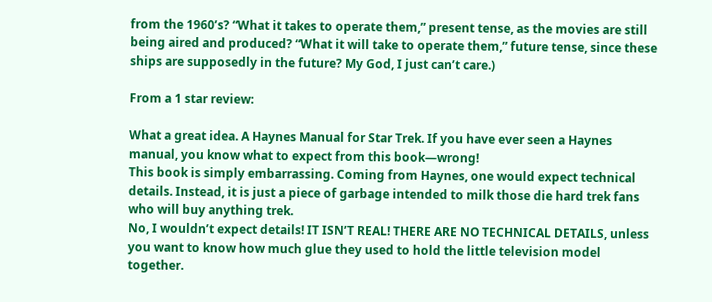from the 1960’s? “What it takes to operate them,” present tense, as the movies are still being aired and produced? “What it will take to operate them,” future tense, since these ships are supposedly in the future? My God, I just can’t care.)

From a 1 star review:

What a great idea. A Haynes Manual for Star Trek. If you have ever seen a Haynes manual, you know what to expect from this book—wrong!
This book is simply embarrassing. Coming from Haynes, one would expect technical details. Instead, it is just a piece of garbage intended to milk those die hard trek fans who will buy anything trek.
No, I wouldn’t expect details! IT ISN’T REAL! THERE ARE NO TECHNICAL DETAILS, unless you want to know how much glue they used to hold the little television model together.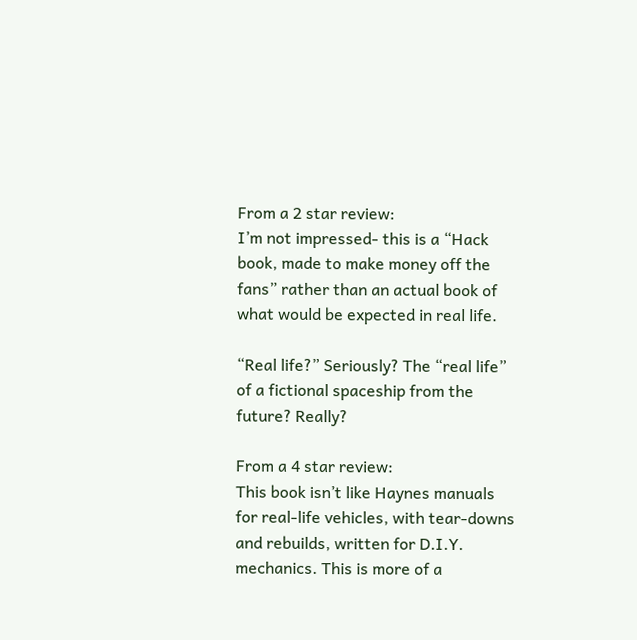From a 2 star review:
I’m not impressed- this is a “Hack book, made to make money off the fans” rather than an actual book of what would be expected in real life.

“Real life?” Seriously? The “real life” of a fictional spaceship from the future? Really?

From a 4 star review:
This book isn’t like Haynes manuals for real-life vehicles, with tear-downs and rebuilds, written for D.I.Y. mechanics. This is more of a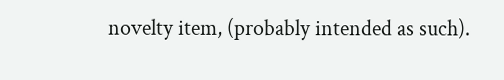novelty item, (probably intended as such).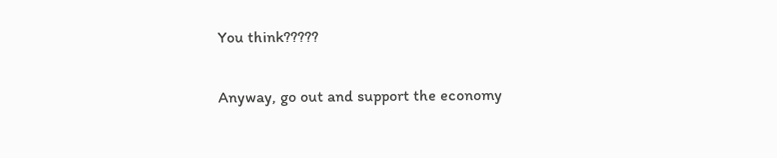You think?????

Anyway, go out and support the economy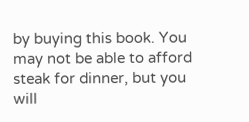by buying this book. You may not be able to afford steak for dinner, but you will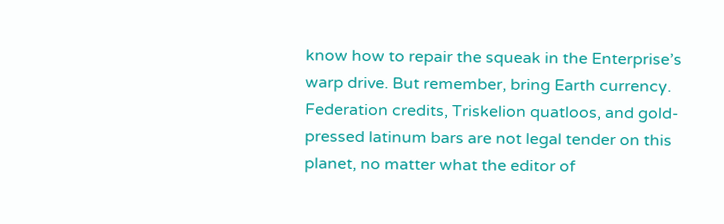know how to repair the squeak in the Enterprise’s warp drive. But remember, bring Earth currency. Federation credits, Triskelion quatloos, and gold-pressed latinum bars are not legal tender on this planet, no matter what the editor of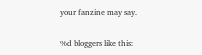your fanzine may say.

%d bloggers like this: